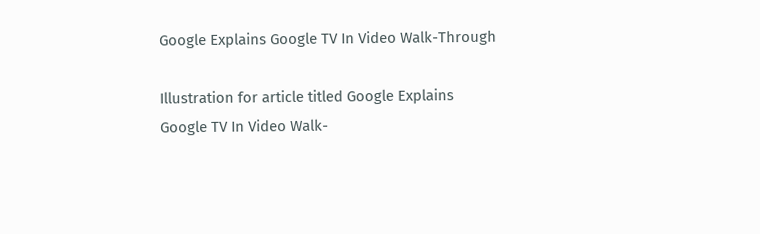Google Explains Google TV In Video Walk-Through

Illustration for article titled Google Explains Google TV In Video Walk-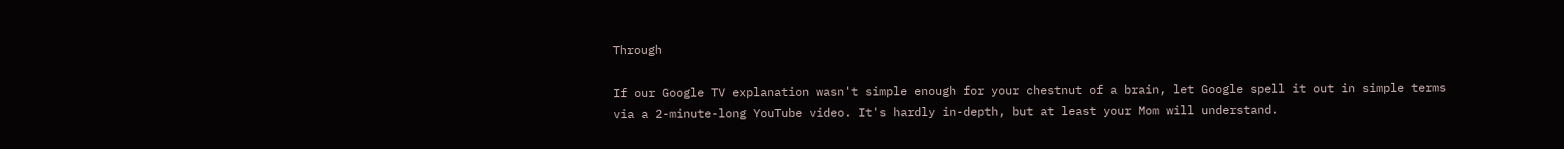Through

If our Google TV explanation wasn't simple enough for your chestnut of a brain, let Google spell it out in simple terms via a 2-minute-long YouTube video. It's hardly in-depth, but at least your Mom will understand.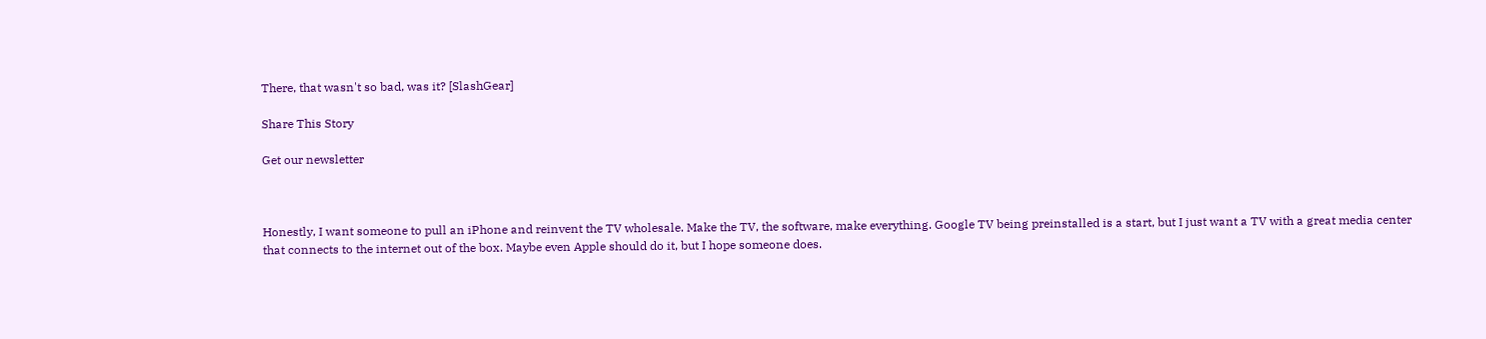There, that wasn't so bad, was it? [SlashGear]

Share This Story

Get our newsletter



Honestly, I want someone to pull an iPhone and reinvent the TV wholesale. Make the TV, the software, make everything. Google TV being preinstalled is a start, but I just want a TV with a great media center that connects to the internet out of the box. Maybe even Apple should do it, but I hope someone does.